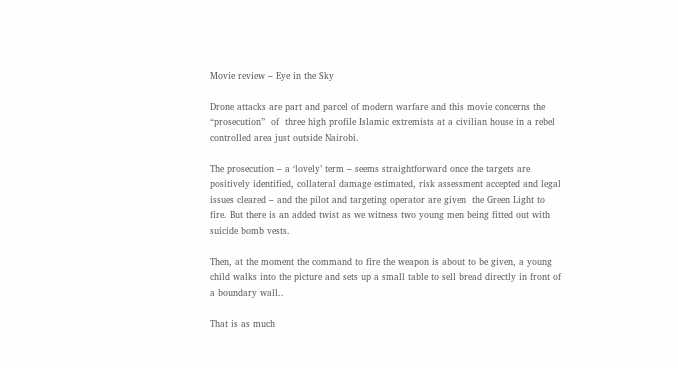Movie review – Eye in the Sky

Drone attacks are part and parcel of modern warfare and this movie concerns the “prosecution”  of  three high profile Islamic extremists at a civilian house in a rebel controlled area just outside Nairobi.

The prosecution – a ‘lovely’ term – seems straightforward once the targets are positively identified, collateral damage estimated, risk assessment accepted and legal issues cleared – and the pilot and targeting operator are given  the Green Light to fire. But there is an added twist as we witness two young men being fitted out with suicide bomb vests.

Then, at the moment the command to fire the weapon is about to be given, a young child walks into the picture and sets up a small table to sell bread directly in front of a boundary wall..

That is as much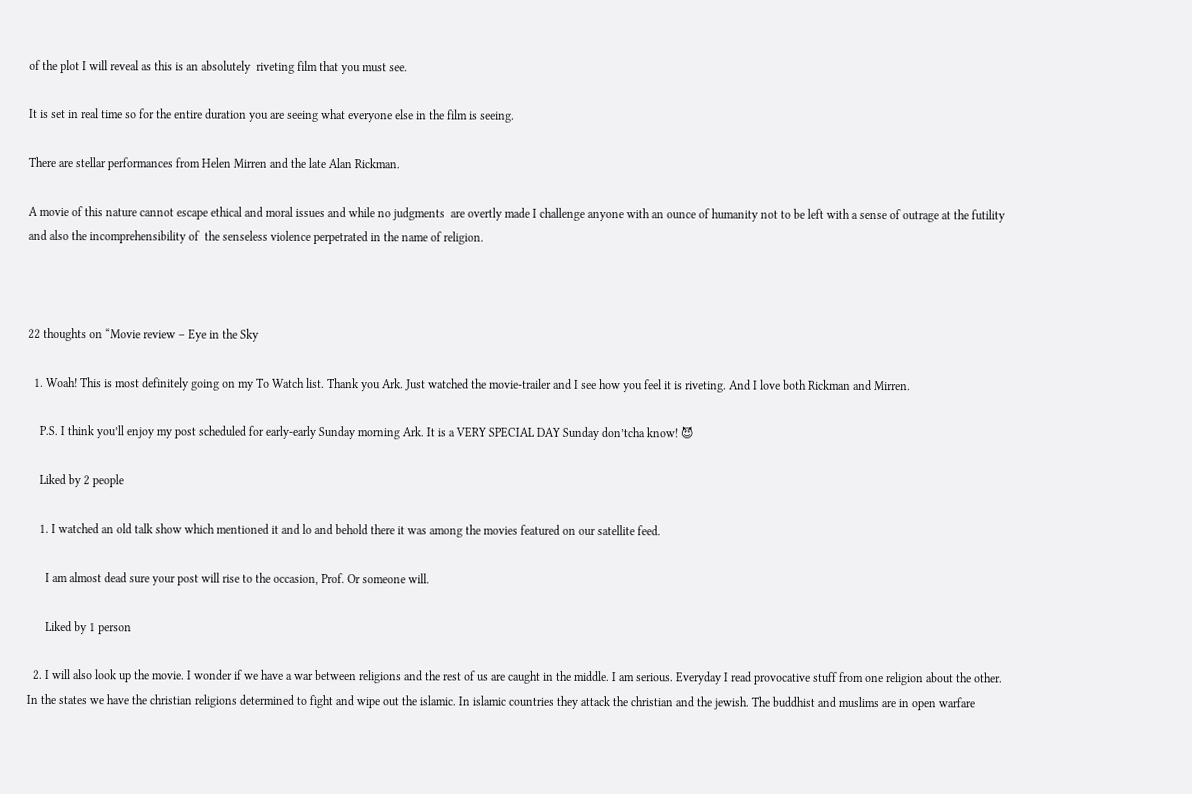of the plot I will reveal as this is an absolutely  riveting film that you must see.

It is set in real time so for the entire duration you are seeing what everyone else in the film is seeing.

There are stellar performances from Helen Mirren and the late Alan Rickman.

A movie of this nature cannot escape ethical and moral issues and while no judgments  are overtly made I challenge anyone with an ounce of humanity not to be left with a sense of outrage at the futility and also the incomprehensibility of  the senseless violence perpetrated in the name of religion.



22 thoughts on “Movie review – Eye in the Sky

  1. Woah! This is most definitely going on my To Watch list. Thank you Ark. Just watched the movie-trailer and I see how you feel it is riveting. And I love both Rickman and Mirren.

    P.S. I think you’ll enjoy my post scheduled for early-early Sunday morning Ark. It is a VERY SPECIAL DAY Sunday don’tcha know! 😈

    Liked by 2 people

    1. I watched an old talk show which mentioned it and lo and behold there it was among the movies featured on our satellite feed.

      I am almost dead sure your post will rise to the occasion, Prof. Or someone will.

      Liked by 1 person

  2. I will also look up the movie. I wonder if we have a war between religions and the rest of us are caught in the middle. I am serious. Everyday I read provocative stuff from one religion about the other. In the states we have the christian religions determined to fight and wipe out the islamic. In islamic countries they attack the christian and the jewish. The buddhist and muslims are in open warfare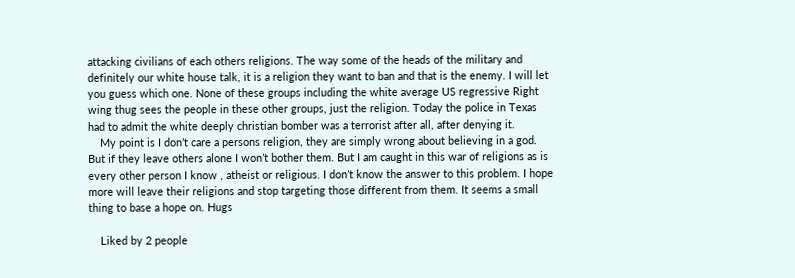attacking civilians of each others religions. The way some of the heads of the military and definitely our white house talk, it is a religion they want to ban and that is the enemy. I will let you guess which one. None of these groups including the white average US regressive Right wing thug sees the people in these other groups, just the religion. Today the police in Texas had to admit the white deeply christian bomber was a terrorist after all, after denying it.
    My point is I don’t care a persons religion, they are simply wrong about believing in a god. But if they leave others alone I won’t bother them. But I am caught in this war of religions as is every other person I know , atheist or religious. I don’t know the answer to this problem. I hope more will leave their religions and stop targeting those different from them. It seems a small thing to base a hope on. Hugs

    Liked by 2 people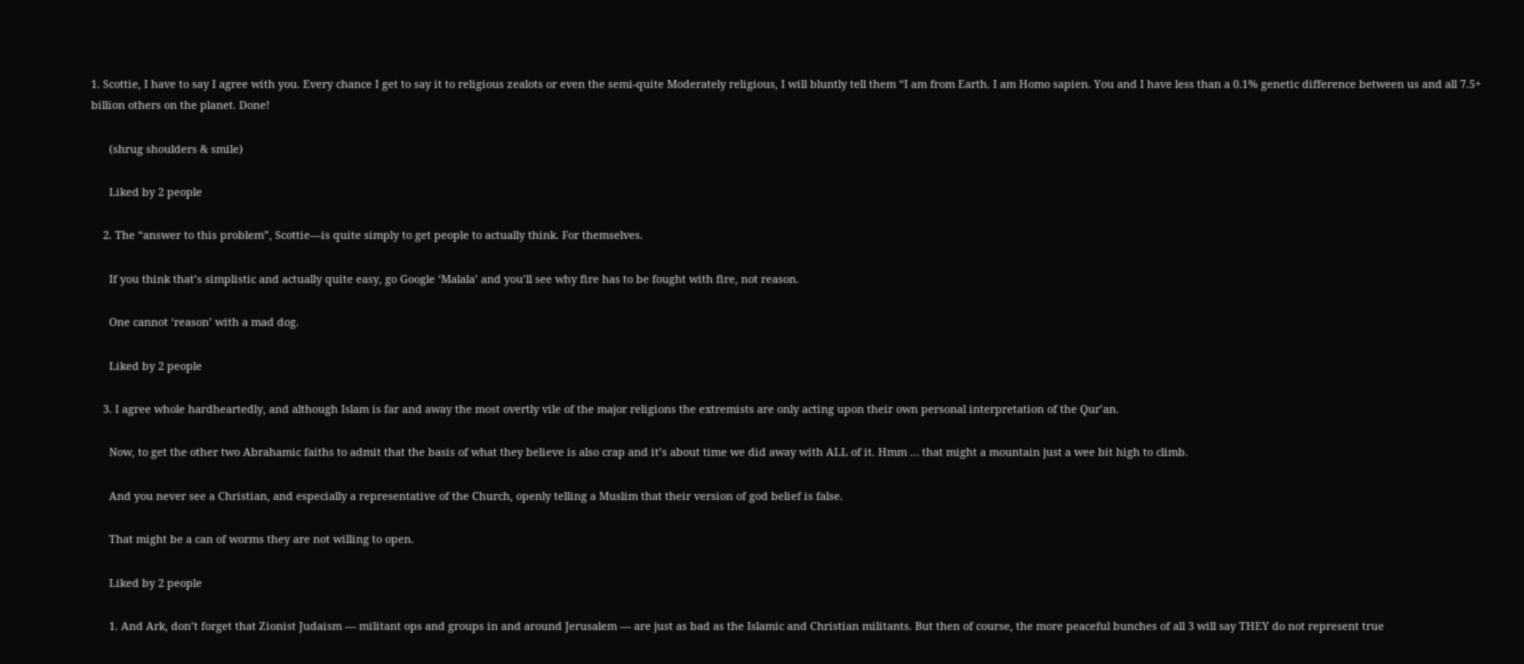1. Scottie, I have to say I agree with you. Every chance I get to say it to religious zealots or even the semi-quite Moderately religious, I will bluntly tell them “I am from Earth. I am Homo sapien. You and I have less than a 0.1% genetic difference between us and all 7.5+ billion others on the planet. Done!

      (shrug shoulders & smile)

      Liked by 2 people

    2. The “answer to this problem”, Scottie—is quite simply to get people to actually think. For themselves.

      If you think that’s simplistic and actually quite easy, go Google ‘Malala’ and you’ll see why fire has to be fought with fire, not reason.

      One cannot ‘reason’ with a mad dog.

      Liked by 2 people

    3. I agree whole hardheartedly, and although Islam is far and away the most overtly vile of the major religions the extremists are only acting upon their own personal interpretation of the Qur’an.

      Now, to get the other two Abrahamic faiths to admit that the basis of what they believe is also crap and it’s about time we did away with ALL of it. Hmm … that might a mountain just a wee bit high to climb.

      And you never see a Christian, and especially a representative of the Church, openly telling a Muslim that their version of god belief is false.

      That might be a can of worms they are not willing to open.

      Liked by 2 people

      1. And Ark, don’t forget that Zionist Judaism — militant ops and groups in and around Jerusalem — are just as bad as the Islamic and Christian militants. But then of course, the more peaceful bunches of all 3 will say THEY do not represent true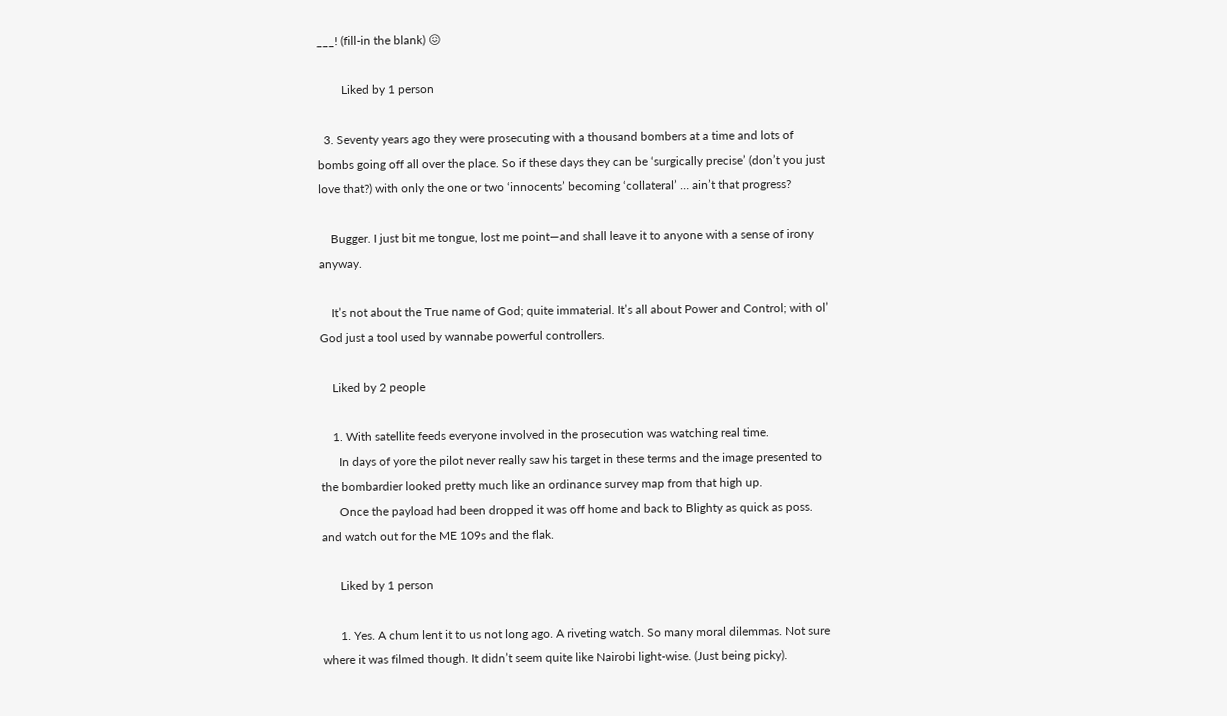___! (fill-in the blank) 😖

        Liked by 1 person

  3. Seventy years ago they were prosecuting with a thousand bombers at a time and lots of bombs going off all over the place. So if these days they can be ‘surgically precise’ (don’t you just love that?) with only the one or two ‘innocents’ becoming ‘collateral’ … ain’t that progress?

    Bugger. I just bit me tongue, lost me point—and shall leave it to anyone with a sense of irony anyway.

    It’s not about the True name of God; quite immaterial. It’s all about Power and Control; with ol’ God just a tool used by wannabe powerful controllers.

    Liked by 2 people

    1. With satellite feeds everyone involved in the prosecution was watching real time.
      In days of yore the pilot never really saw his target in these terms and the image presented to the bombardier looked pretty much like an ordinance survey map from that high up.
      Once the payload had been dropped it was off home and back to Blighty as quick as poss. and watch out for the ME 109s and the flak.

      Liked by 1 person

      1. Yes. A chum lent it to us not long ago. A riveting watch. So many moral dilemmas. Not sure where it was filmed though. It didn’t seem quite like Nairobi light-wise. (Just being picky).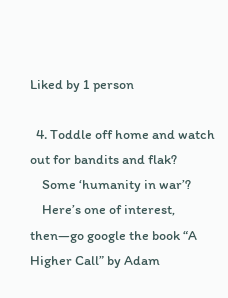Liked by 1 person

  4. Toddle off home and watch out for bandits and flak?
    Some ‘humanity in war’?
    Here’s one of interest, then—go google the book “A Higher Call” by Adam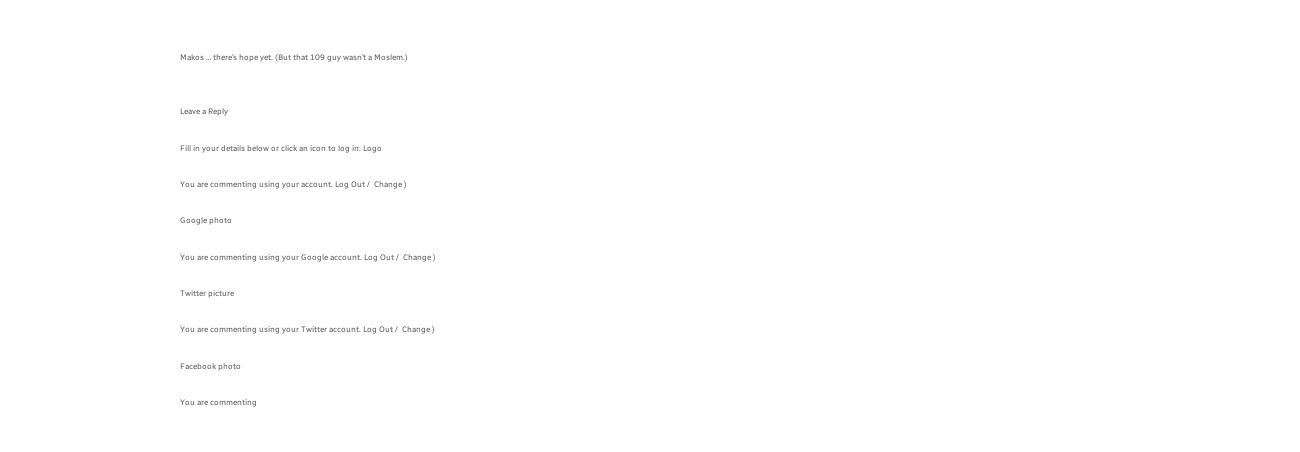Makos … there’s hope yet. (But that 109 guy wasn’t a Moslem.)


Leave a Reply

Fill in your details below or click an icon to log in: Logo

You are commenting using your account. Log Out /  Change )

Google photo

You are commenting using your Google account. Log Out /  Change )

Twitter picture

You are commenting using your Twitter account. Log Out /  Change )

Facebook photo

You are commenting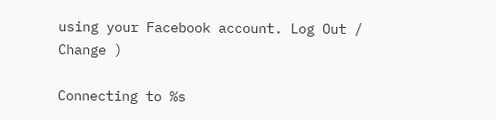using your Facebook account. Log Out /  Change )

Connecting to %s